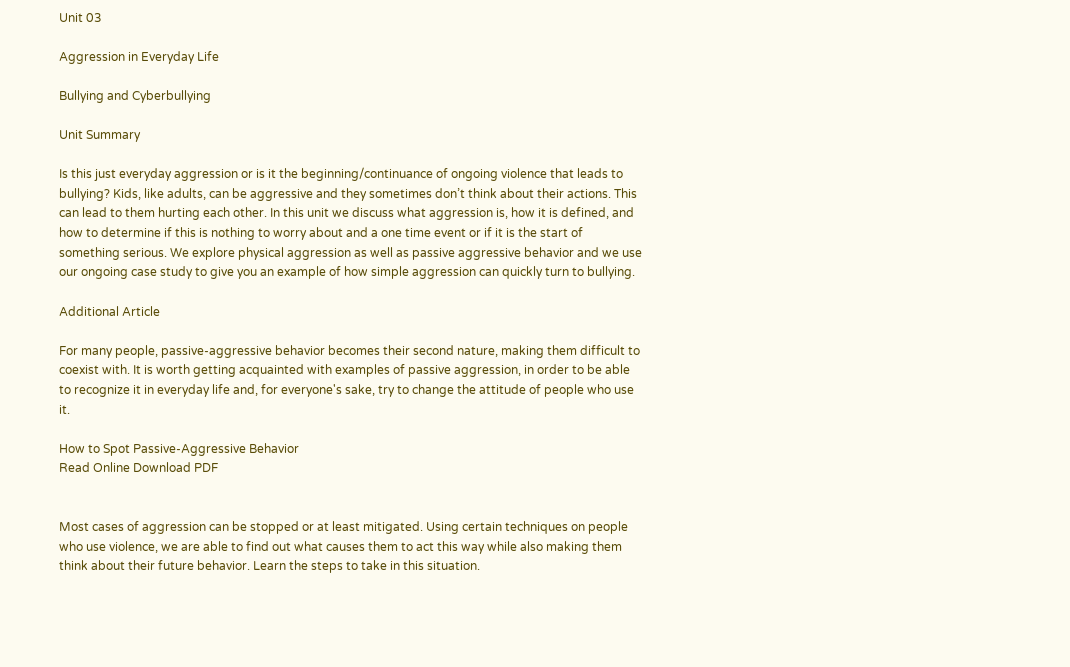Unit 03

Aggression in Everyday Life

Bullying and Cyberbullying

Unit Summary

Is this just everyday aggression or is it the beginning/continuance of ongoing violence that leads to bullying? Kids, like adults, can be aggressive and they sometimes don’t think about their actions. This can lead to them hurting each other. In this unit we discuss what aggression is, how it is defined, and how to determine if this is nothing to worry about and a one time event or if it is the start of something serious. We explore physical aggression as well as passive aggressive behavior and we use our ongoing case study to give you an example of how simple aggression can quickly turn to bullying.

Additional Article

For many people, passive-aggressive behavior becomes their second nature, making them difficult to coexist with. It is worth getting acquainted with examples of passive aggression, in order to be able to recognize it in everyday life and, for everyone's sake, try to change the attitude of people who use it.

How to Spot Passive-Aggressive Behavior
Read Online Download PDF


Most cases of aggression can be stopped or at least mitigated. Using certain techniques on people who use violence, we are able to find out what causes them to act this way while also making them think about their future behavior. Learn the steps to take in this situation.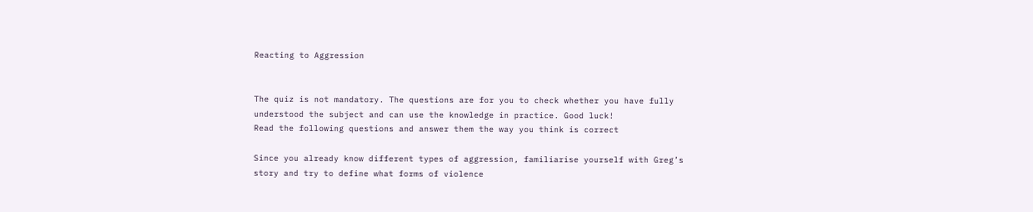Reacting to Aggression


The quiz is not mandatory. The questions are for you to check whether you have fully understood the subject and can use the knowledge in practice. Good luck!
Read the following questions and answer them the way you think is correct

Since you already know different types of aggression, familiarise yourself with Greg’s story and try to define what forms of violence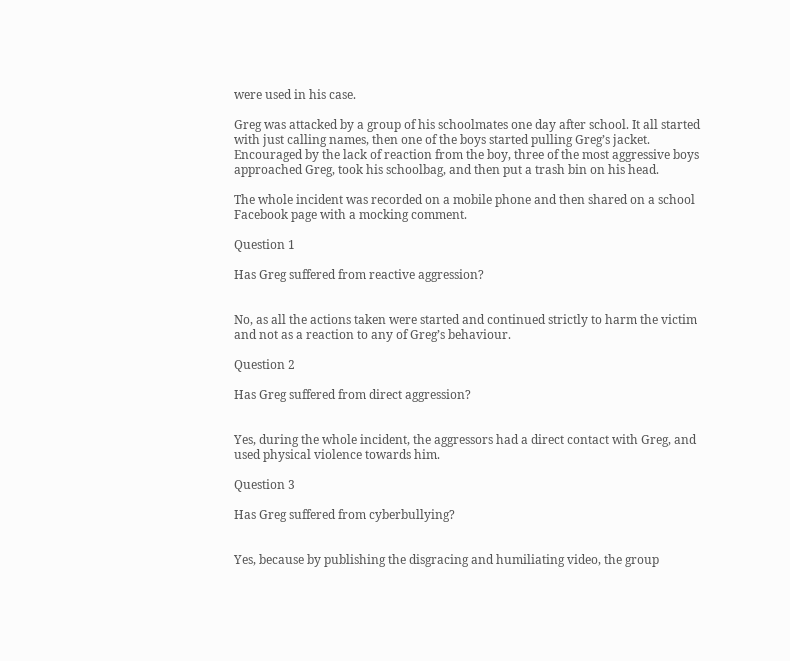were used in his case.

Greg was attacked by a group of his schoolmates one day after school. It all started with just calling names, then one of the boys started pulling Greg’s jacket. Encouraged by the lack of reaction from the boy, three of the most aggressive boys approached Greg, took his schoolbag, and then put a trash bin on his head.

The whole incident was recorded on a mobile phone and then shared on a school Facebook page with a mocking comment.

Question 1

Has Greg suffered from reactive aggression?


No, as all the actions taken were started and continued strictly to harm the victim and not as a reaction to any of Greg’s behaviour.

Question 2

Has Greg suffered from direct aggression?


Yes, during the whole incident, the aggressors had a direct contact with Greg, and used physical violence towards him.

Question 3

Has Greg suffered from cyberbullying?


Yes, because by publishing the disgracing and humiliating video, the group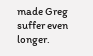made Greg suffer even longer.